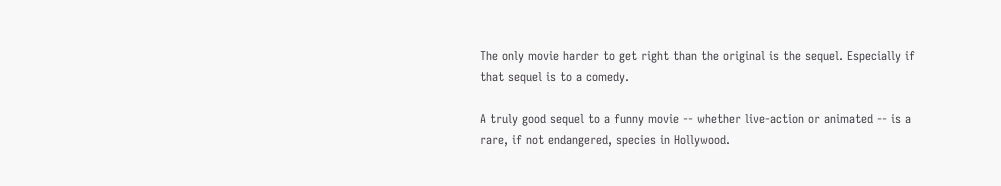The only movie harder to get right than the original is the sequel. Especially if that sequel is to a comedy.

A truly good sequel to a funny movie -- whether live-action or animated -- is a rare, if not endangered, species in Hollywood.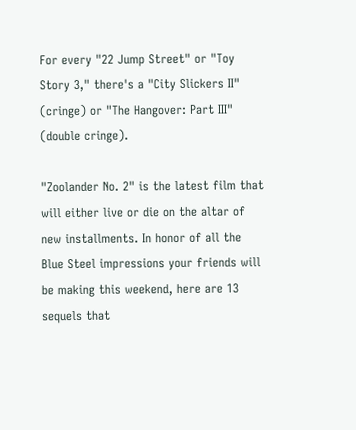For every "22 Jump Street" or "Toy Story 3," there's a "City Slickers II" (cringe) or "The Hangover: Part III" (double cringe).

"Zoolander No. 2" is the latest film that will either live or die on the altar of new installments. In honor of all the Blue Steel impressions your friends will be making this weekend, here are 13 sequels that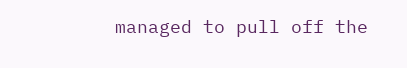managed to pull off the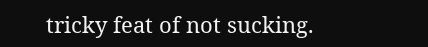tricky feat of not sucking.